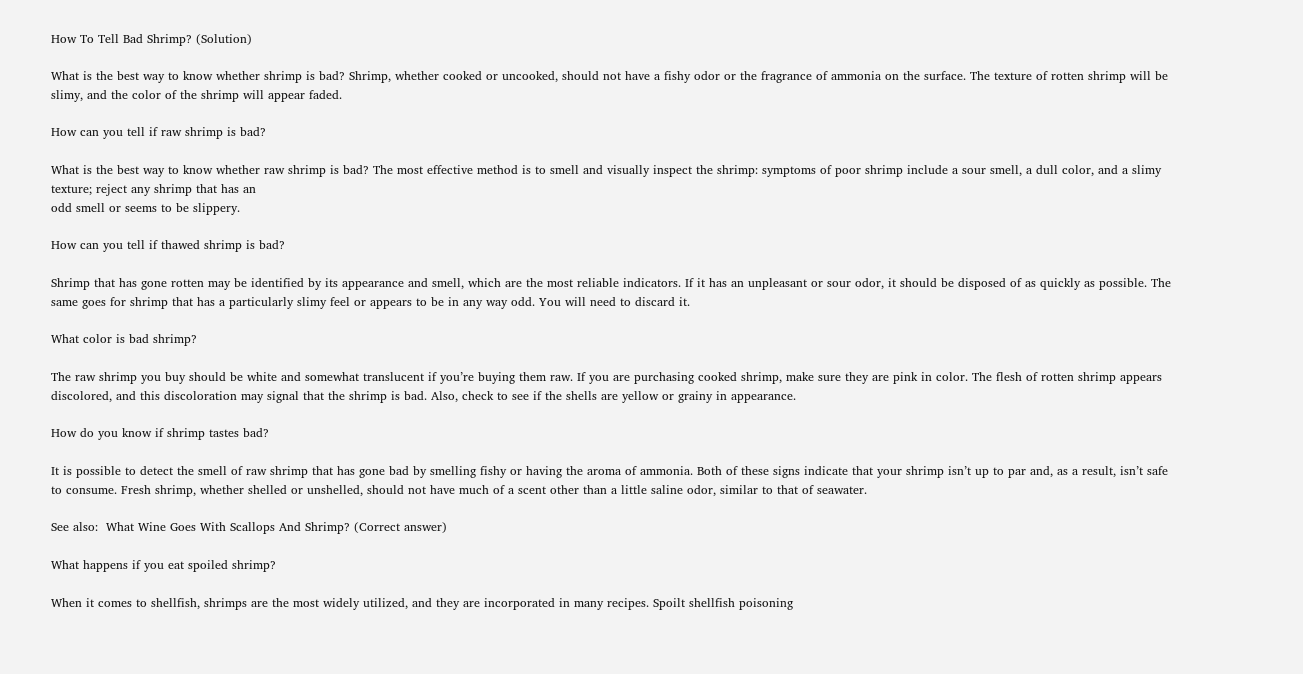How To Tell Bad Shrimp? (Solution)

What is the best way to know whether shrimp is bad? Shrimp, whether cooked or uncooked, should not have a fishy odor or the fragrance of ammonia on the surface. The texture of rotten shrimp will be slimy, and the color of the shrimp will appear faded.

How can you tell if raw shrimp is bad?

What is the best way to know whether raw shrimp is bad? The most effective method is to smell and visually inspect the shrimp: symptoms of poor shrimp include a sour smell, a dull color, and a slimy texture; reject any shrimp that has an
odd smell or seems to be slippery.

How can you tell if thawed shrimp is bad?

Shrimp that has gone rotten may be identified by its appearance and smell, which are the most reliable indicators. If it has an unpleasant or sour odor, it should be disposed of as quickly as possible. The same goes for shrimp that has a particularly slimy feel or appears to be in any way odd. You will need to discard it.

What color is bad shrimp?

The raw shrimp you buy should be white and somewhat translucent if you’re buying them raw. If you are purchasing cooked shrimp, make sure they are pink in color. The flesh of rotten shrimp appears discolored, and this discoloration may signal that the shrimp is bad. Also, check to see if the shells are yellow or grainy in appearance.

How do you know if shrimp tastes bad?

It is possible to detect the smell of raw shrimp that has gone bad by smelling fishy or having the aroma of ammonia. Both of these signs indicate that your shrimp isn’t up to par and, as a result, isn’t safe to consume. Fresh shrimp, whether shelled or unshelled, should not have much of a scent other than a little saline odor, similar to that of seawater.

See also:  What Wine Goes With Scallops And Shrimp? (Correct answer)

What happens if you eat spoiled shrimp?

When it comes to shellfish, shrimps are the most widely utilized, and they are incorporated in many recipes. Spoilt shellfish poisoning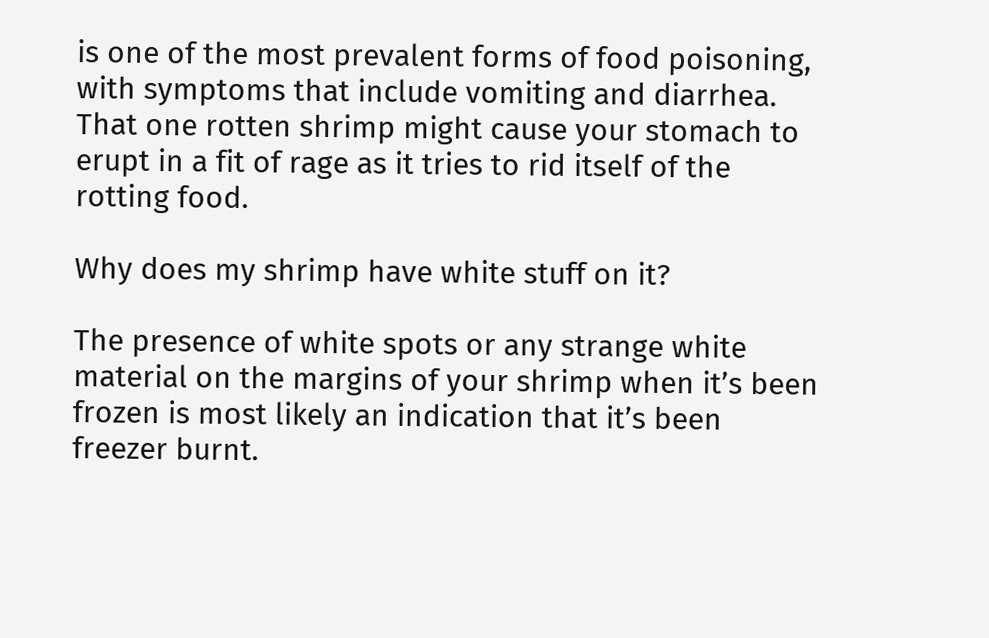is one of the most prevalent forms of food poisoning, with symptoms that include vomiting and diarrhea. That one rotten shrimp might cause your stomach to erupt in a fit of rage as it tries to rid itself of the rotting food.

Why does my shrimp have white stuff on it?

The presence of white spots or any strange white material on the margins of your shrimp when it’s been frozen is most likely an indication that it’s been freezer burnt.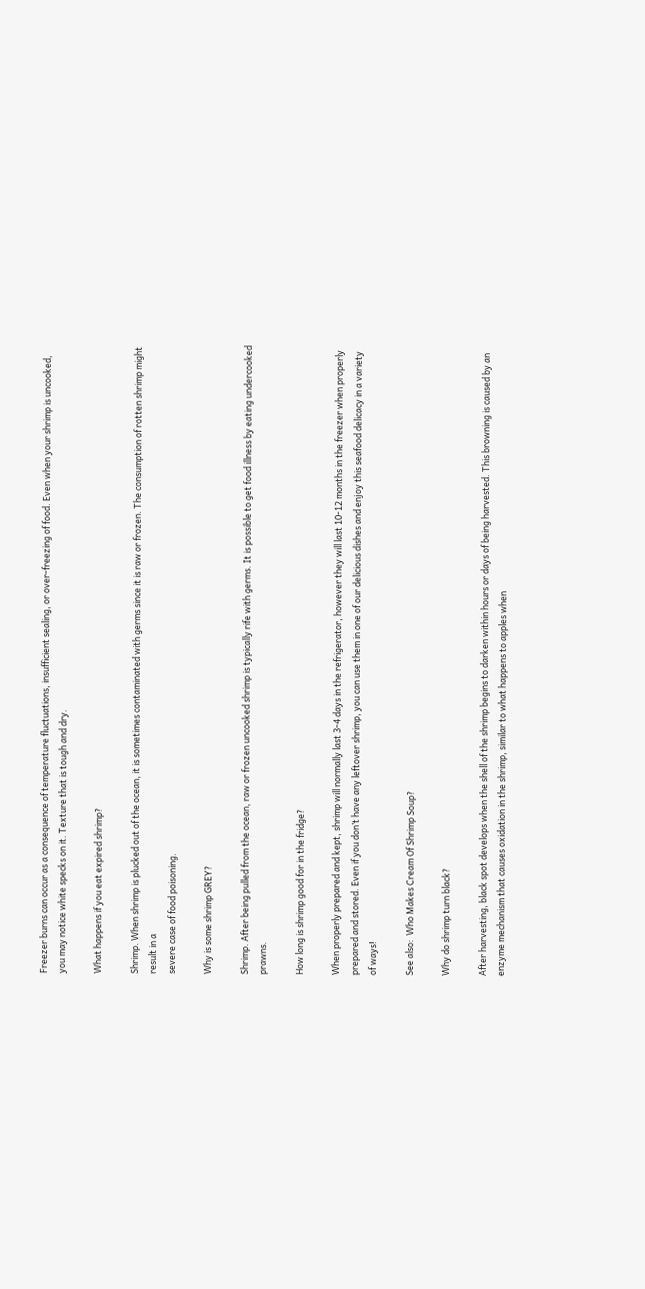Freezer burns can occur as a consequence of temperature fluctuations, insufficient sealing, or over-freezing of food. Even when your shrimp is uncooked, you may notice white specks on it. Texture that is tough and dry.

What happens if you eat expired shrimp?

Shrimp. When shrimp is plucked out of the ocean, it is sometimes contaminated with germs since it is raw or frozen. The consumption of rotten shrimp might result in a
severe case of food poisoning.

Why is some shrimp GREY?

Shrimp. After being pulled from the ocean, raw or frozen uncooked shrimp is typically rife with germs. It is possible to get food illness by eating undercooked prawns.

How long is shrimp good for in the fridge?

When properly prepared and kept, shrimp will normally last 3-4 days in the refrigerator, however they will last 10-12 months in the freezer when properly prepared and stored. Even if you don’t have any leftover shrimp, you can use them in one of our delicious dishes and enjoy this seafood delicacy in a variety of ways!

See also:  Who Makes Cream Of Shrimp Soup?

Why do shrimp turn black?

After harvesting, black spot develops when the shell of the shrimp begins to darken within hours or days of being harvested. This browning is caused by an enzyme mechanism that causes oxidation in the shrimp, similar to what happens to apples when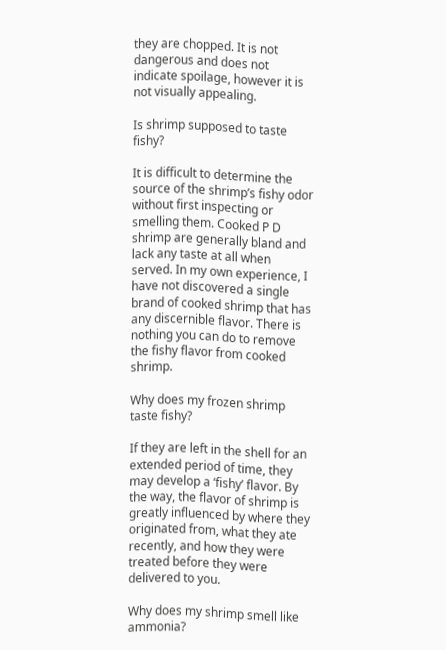they are chopped. It is not dangerous and does not indicate spoilage, however it is not visually appealing.

Is shrimp supposed to taste fishy?

It is difficult to determine the source of the shrimp’s fishy odor without first inspecting or smelling them. Cooked P D shrimp are generally bland and lack any taste at all when served. In my own experience, I have not discovered a single brand of cooked shrimp that has any discernible flavor. There is nothing you can do to remove the fishy flavor from cooked shrimp.

Why does my frozen shrimp taste fishy?

If they are left in the shell for an extended period of time, they may develop a ‘fishy’ flavor. By the way, the flavor of shrimp is greatly influenced by where they originated from, what they ate recently, and how they were treated before they were delivered to you.

Why does my shrimp smell like ammonia?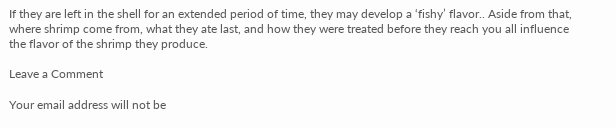If they are left in the shell for an extended period of time, they may develop a ‘fishy’ flavor.. Aside from that, where shrimp come from, what they ate last, and how they were treated before they reach you all influence the flavor of the shrimp they produce.

Leave a Comment

Your email address will not be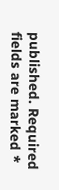published. Required fields are marked *